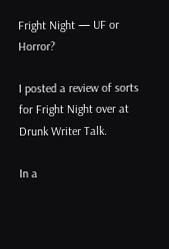Fright Night — UF or Horror?

I posted a review of sorts for Fright Night over at Drunk Writer Talk.

In a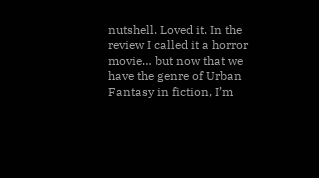nutshell. Loved it. In the review I called it a horror movie… but now that we have the genre of Urban Fantasy in fiction, I’m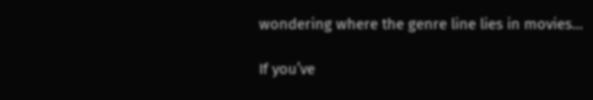wondering where the genre line lies in movies…

If you’ve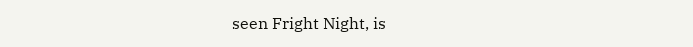seen Fright Night, is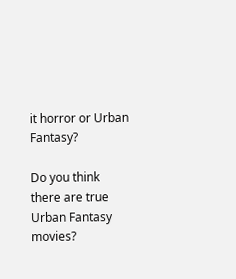it horror or Urban Fantasy?

Do you think there are true Urban Fantasy movies?